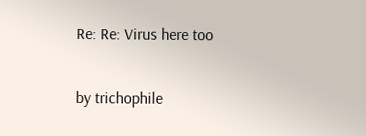Re: Re: Virus here too

by trichophile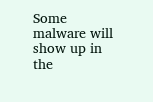Some malware will show up in the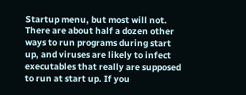Startup menu, but most will not. There are about half a dozen other ways to run programs during start up, and viruses are likely to infect executables that really are supposed to run at start up. If you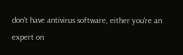don't have antivirus software, either you're an expert on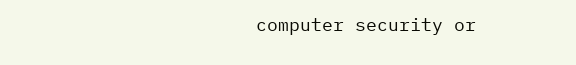computer security or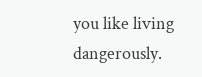you like living dangerously.